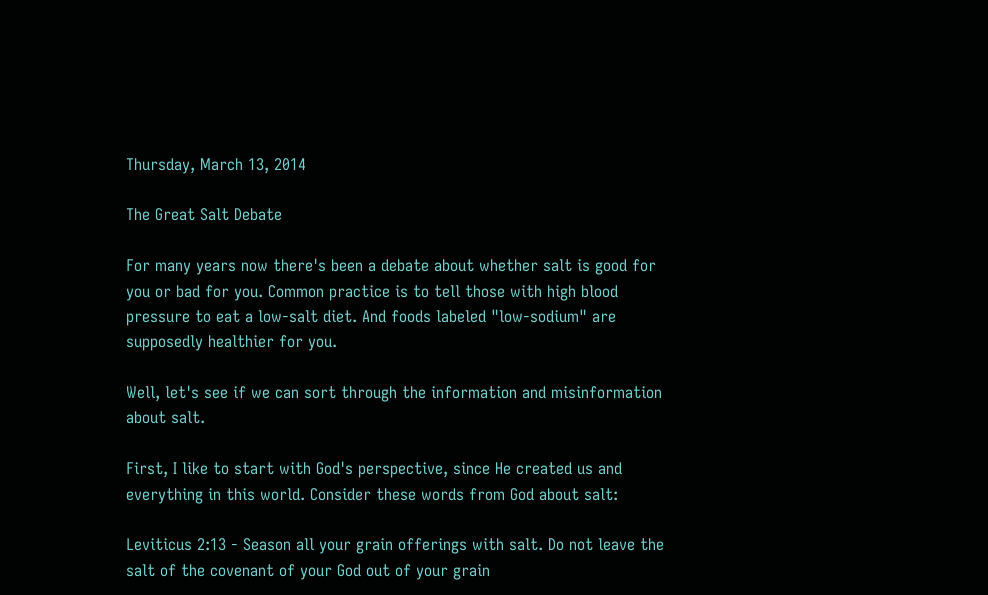Thursday, March 13, 2014

The Great Salt Debate

For many years now there's been a debate about whether salt is good for you or bad for you. Common practice is to tell those with high blood pressure to eat a low-salt diet. And foods labeled "low-sodium" are supposedly healthier for you.

Well, let's see if we can sort through the information and misinformation about salt.

First, I like to start with God's perspective, since He created us and everything in this world. Consider these words from God about salt:

Leviticus 2:13 - Season all your grain offerings with salt. Do not leave the salt of the covenant of your God out of your grain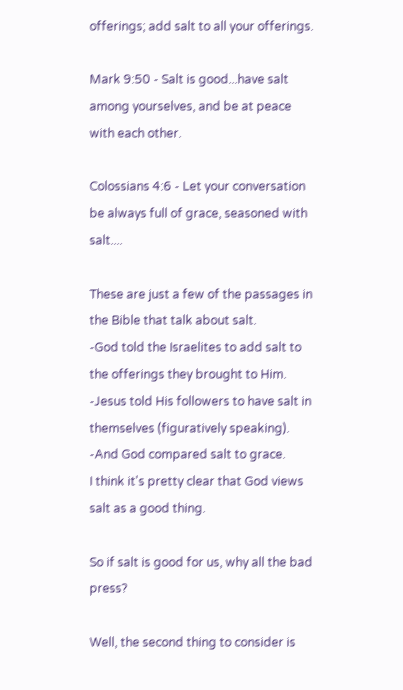offerings; add salt to all your offerings.

Mark 9:50 - Salt is good...have salt among yourselves, and be at peace with each other.

Colossians 4:6 - Let your conversation be always full of grace, seasoned with salt....

These are just a few of the passages in the Bible that talk about salt.
-God told the Israelites to add salt to the offerings they brought to Him.
-Jesus told His followers to have salt in themselves (figuratively speaking).
-And God compared salt to grace.
I think it's pretty clear that God views salt as a good thing.

So if salt is good for us, why all the bad press?

Well, the second thing to consider is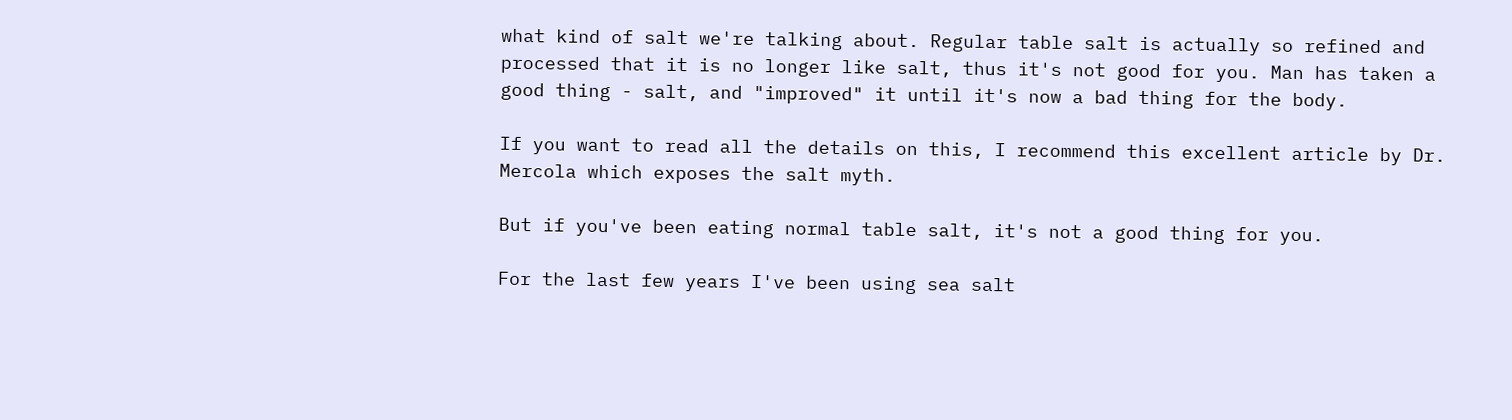what kind of salt we're talking about. Regular table salt is actually so refined and processed that it is no longer like salt, thus it's not good for you. Man has taken a good thing - salt, and "improved" it until it's now a bad thing for the body.

If you want to read all the details on this, I recommend this excellent article by Dr. Mercola which exposes the salt myth.

But if you've been eating normal table salt, it's not a good thing for you.

For the last few years I've been using sea salt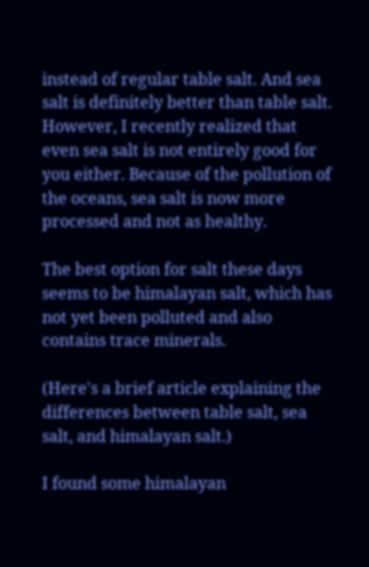instead of regular table salt. And sea salt is definitely better than table salt. However, I recently realized that even sea salt is not entirely good for you either. Because of the pollution of the oceans, sea salt is now more processed and not as healthy.

The best option for salt these days seems to be himalayan salt, which has not yet been polluted and also contains trace minerals.

(Here's a brief article explaining the differences between table salt, sea salt, and himalayan salt.)

I found some himalayan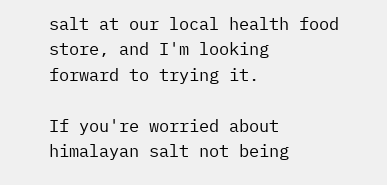salt at our local health food store, and I'm looking forward to trying it.

If you're worried about himalayan salt not being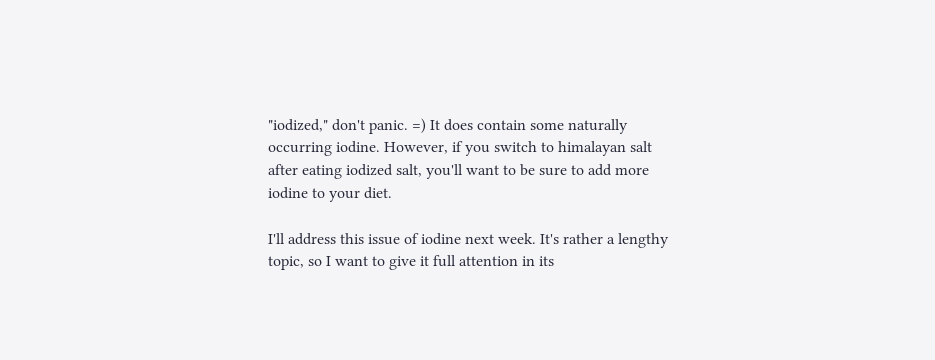"iodized," don't panic. =) It does contain some naturally occurring iodine. However, if you switch to himalayan salt after eating iodized salt, you'll want to be sure to add more iodine to your diet.

I'll address this issue of iodine next week. It's rather a lengthy topic, so I want to give it full attention in its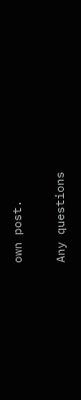own post.

Any questions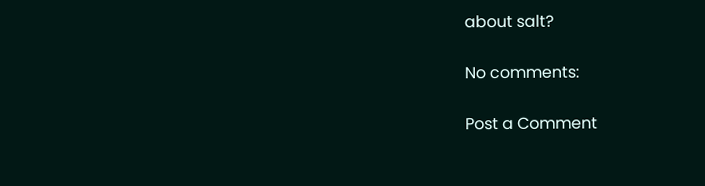about salt?

No comments:

Post a Comment